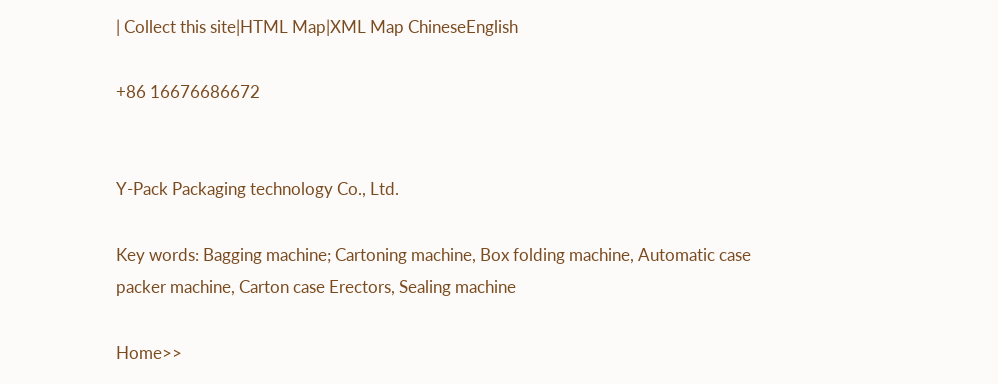| Collect this site|HTML Map|XML Map ChineseEnglish

+86 16676686672


Y-Pack Packaging technology Co., Ltd.

Key words: Bagging machine; Cartoning machine, Box folding machine, Automatic case packer machine, Carton case Erectors, Sealing machine

Home>>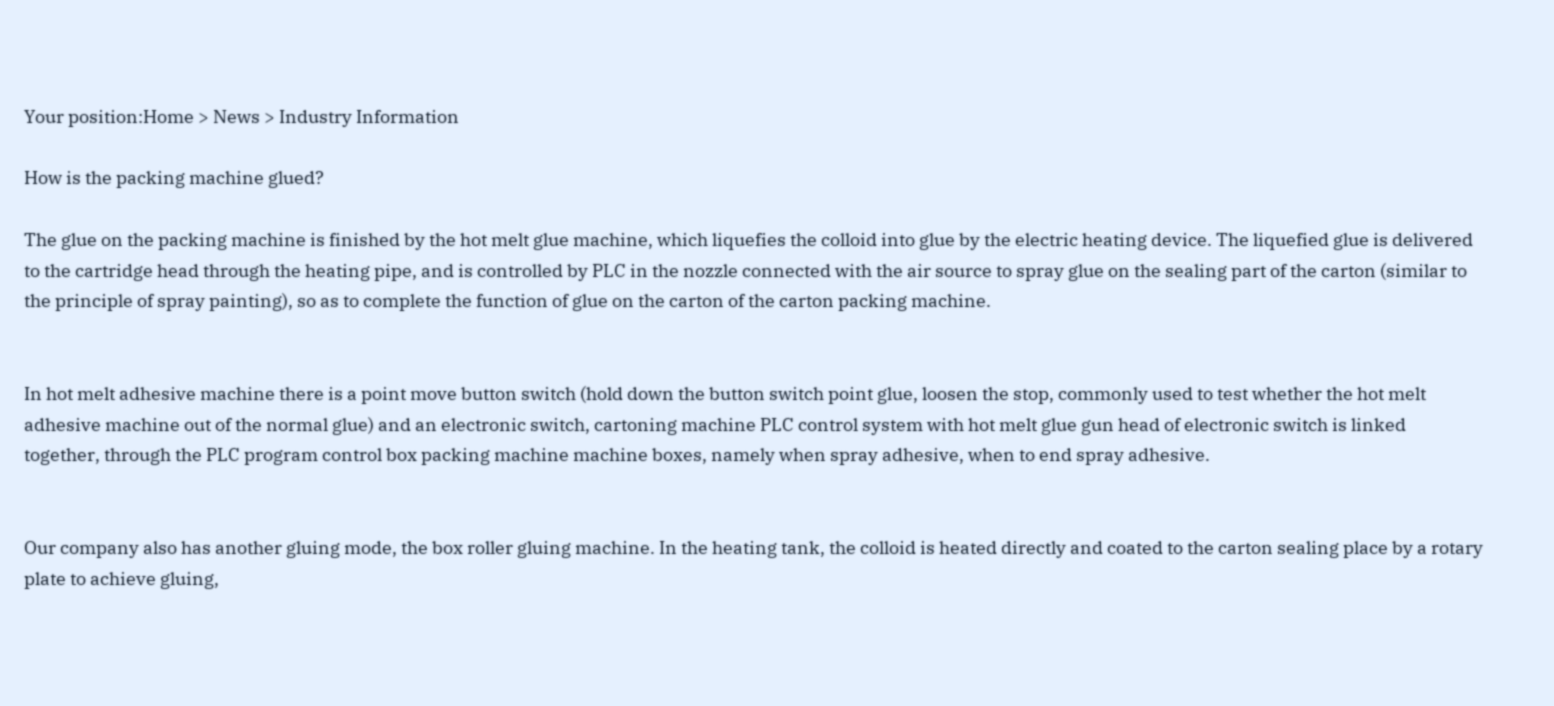Your position:Home > News > Industry Information

How is the packing machine glued?

The glue on the packing machine is finished by the hot melt glue machine, which liquefies the colloid into glue by the electric heating device. The liquefied glue is delivered to the cartridge head through the heating pipe, and is controlled by PLC in the nozzle connected with the air source to spray glue on the sealing part of the carton (similar to the principle of spray painting), so as to complete the function of glue on the carton of the carton packing machine.


In hot melt adhesive machine there is a point move button switch (hold down the button switch point glue, loosen the stop, commonly used to test whether the hot melt adhesive machine out of the normal glue) and an electronic switch, cartoning machine PLC control system with hot melt glue gun head of electronic switch is linked together, through the PLC program control box packing machine machine boxes, namely when spray adhesive, when to end spray adhesive.


Our company also has another gluing mode, the box roller gluing machine. In the heating tank, the colloid is heated directly and coated to the carton sealing place by a rotary plate to achieve gluing,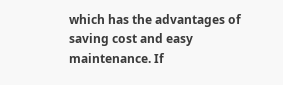which has the advantages of saving cost and easy maintenance. If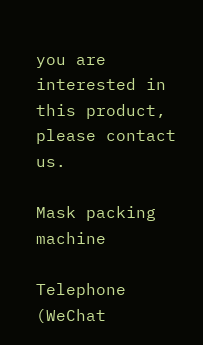you are interested in this product, please contact us.

Mask packing machine

Telephone (WeChat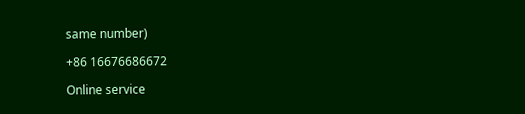same number)

+86 16676686672

Online service